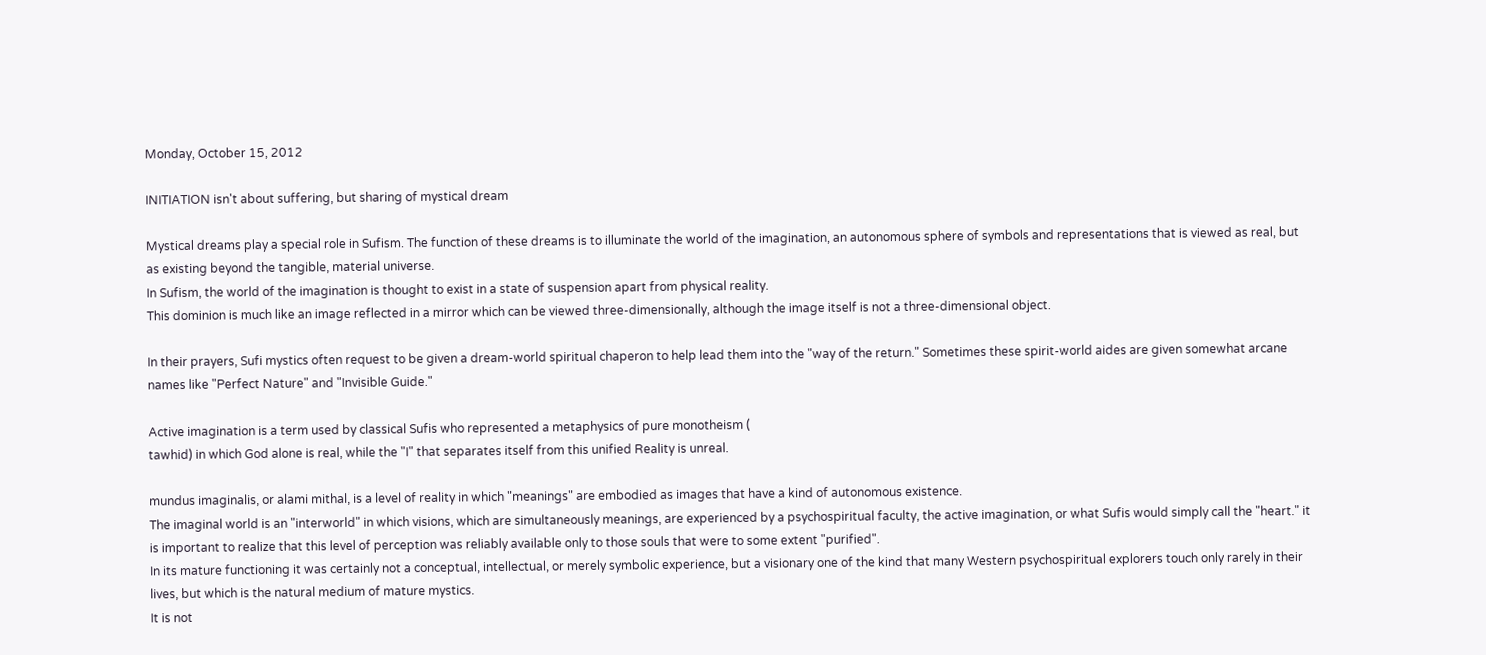Monday, October 15, 2012

INITIATION isn't about suffering, but sharing of mystical dream

Mystical dreams play a special role in Sufism. The function of these dreams is to illuminate the world of the imagination, an autonomous sphere of symbols and representations that is viewed as real, but as existing beyond the tangible, material universe.
In Sufism, the world of the imagination is thought to exist in a state of suspension apart from physical reality.
This dominion is much like an image reflected in a mirror which can be viewed three-dimensionally, although the image itself is not a three-dimensional object.

In their prayers, Sufi mystics often request to be given a dream-world spiritual chaperon to help lead them into the "way of the return." Sometimes these spirit-world aides are given somewhat arcane names like "Perfect Nature" and "Invisible Guide."

Active imagination is a term used by classical Sufis who represented a metaphysics of pure monotheism (
tawhid) in which God alone is real, while the "I" that separates itself from this unified Reality is unreal.

mundus imaginalis, or alami mithal, is a level of reality in which "meanings" are embodied as images that have a kind of autonomous existence.
The imaginal world is an "interworld" in which visions, which are simultaneously meanings, are experienced by a psychospiritual faculty, the active imagination, or what Sufis would simply call the "heart." it is important to realize that this level of perception was reliably available only to those souls that were to some extent "purified".
In its mature functioning it was certainly not a conceptual, intellectual, or merely symbolic experience, but a visionary one of the kind that many Western psychospiritual explorers touch only rarely in their lives, but which is the natural medium of mature mystics.
It is not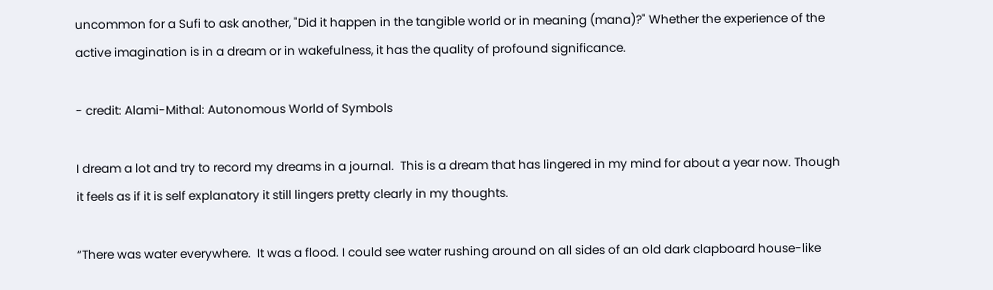uncommon for a Sufi to ask another, "Did it happen in the tangible world or in meaning (mana)?" Whether the experience of the active imagination is in a dream or in wakefulness, it has the quality of profound significance.

- credit: Alami-Mithal: Autonomous World of Symbols

I dream a lot and try to record my dreams in a journal.  This is a dream that has lingered in my mind for about a year now. Though it feels as if it is self explanatory it still lingers pretty clearly in my thoughts.

“There was water everywhere.  It was a flood. I could see water rushing around on all sides of an old dark clapboard house-like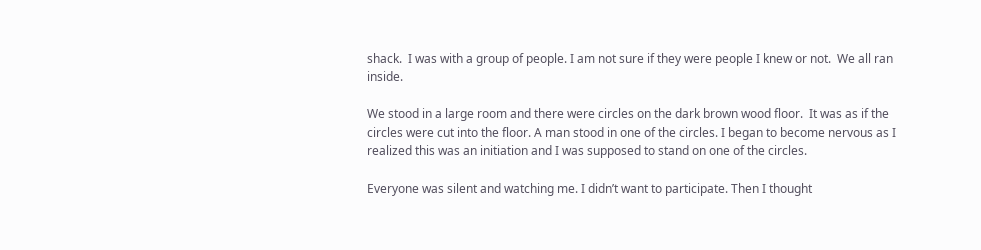shack.  I was with a group of people. I am not sure if they were people I knew or not.  We all ran inside.

We stood in a large room and there were circles on the dark brown wood floor.  It was as if the circles were cut into the floor. A man stood in one of the circles. I began to become nervous as I realized this was an initiation and I was supposed to stand on one of the circles.

Everyone was silent and watching me. I didn’t want to participate. Then I thought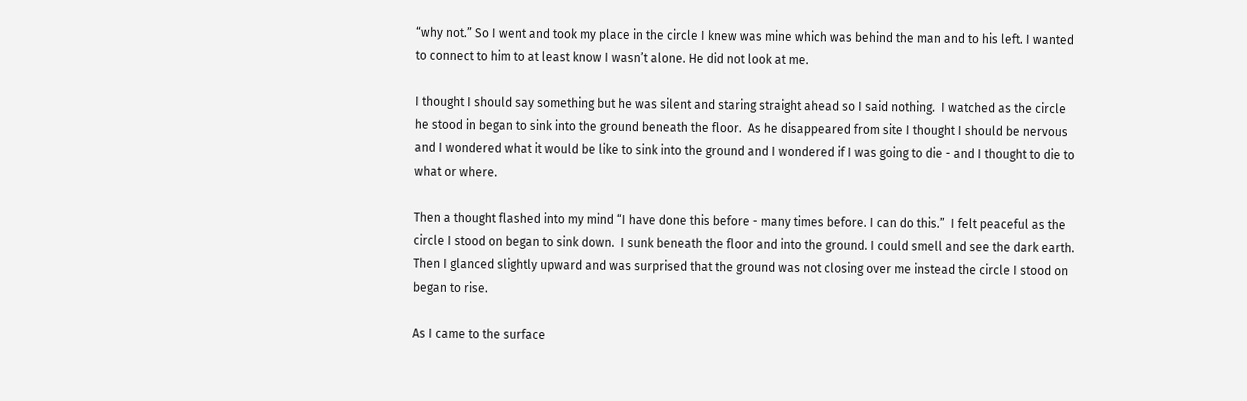“why not.” So I went and took my place in the circle I knew was mine which was behind the man and to his left. I wanted to connect to him to at least know I wasn’t alone. He did not look at me.

I thought I should say something but he was silent and staring straight ahead so I said nothing.  I watched as the circle he stood in began to sink into the ground beneath the floor.  As he disappeared from site I thought I should be nervous and I wondered what it would be like to sink into the ground and I wondered if I was going to die - and I thought to die to what or where.

Then a thought flashed into my mind “I have done this before - many times before. I can do this.”  I felt peaceful as the circle I stood on began to sink down.  I sunk beneath the floor and into the ground. I could smell and see the dark earth. Then I glanced slightly upward and was surprised that the ground was not closing over me instead the circle I stood on began to rise.

As I came to the surface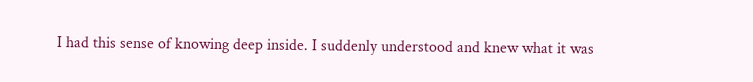I had this sense of knowing deep inside. I suddenly understood and knew what it was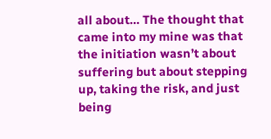all about… The thought that came into my mine was that the initiation wasn’t about suffering but about stepping up, taking the risk, and just being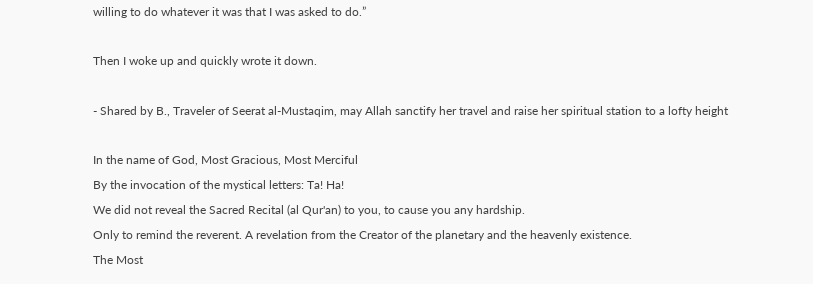willing to do whatever it was that I was asked to do.”

Then I woke up and quickly wrote it down.

- Shared by B., Traveler of Seerat al-Mustaqim, may Allah sanctify her travel and raise her spiritual station to a lofty height

In the name of God, Most Gracious, Most Merciful
By the invocation of the mystical letters: Ta! Ha!
We did not reveal the Sacred Recital (al Qur'an) to you, to cause you any hardship.
Only to remind the reverent. A revelation from the Creator of the planetary and the heavenly existence.
The Most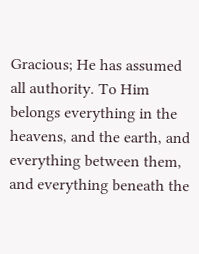Gracious; He has assumed all authority. To Him belongs everything in the heavens, and the earth, and everything between them, and everything beneath the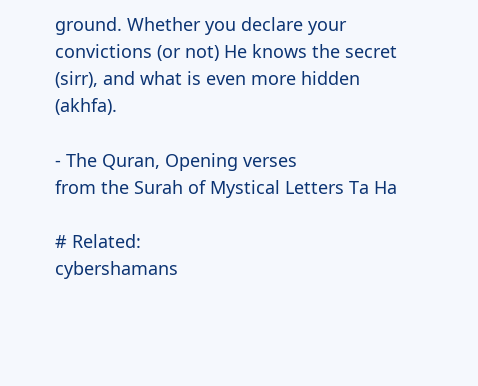ground. Whether you declare your convictions (or not) He knows the secret (sirr), and what is even more hidden (akhfa).

- The Quran, Opening verses
from the Surah of Mystical Letters Ta Ha

# Related:
cybershamans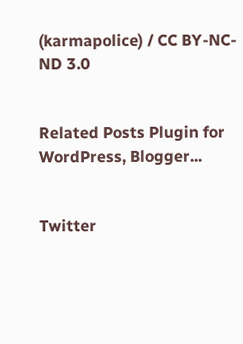(karmapolice) / CC BY-NC-ND 3.0


Related Posts Plugin for WordPress, Blogger...


Twitter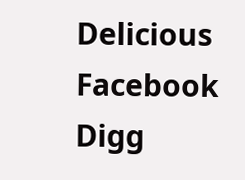Delicious Facebook Digg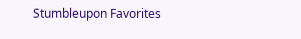Stumbleupon Favorites